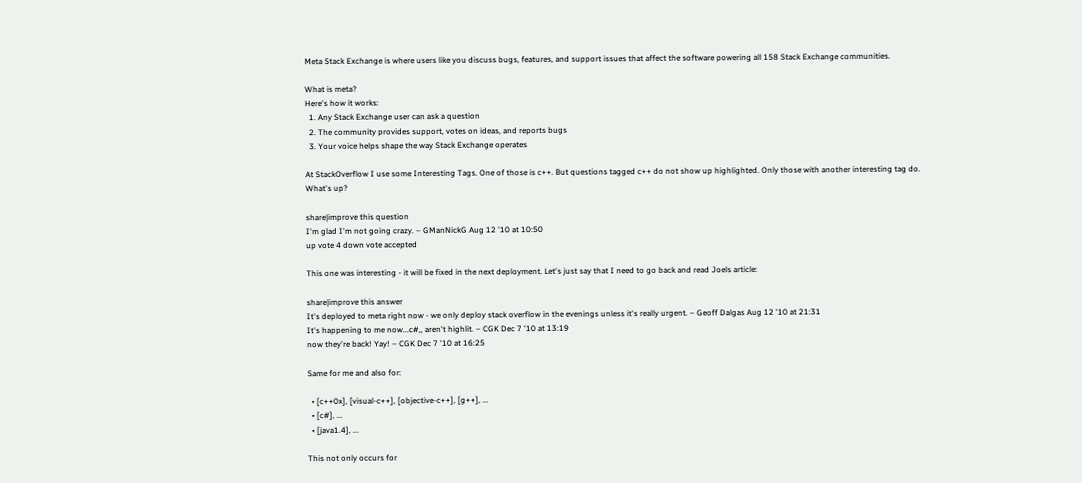Meta Stack Exchange is where users like you discuss bugs, features, and support issues that affect the software powering all 158 Stack Exchange communities.

What is meta?
Here's how it works:
  1. Any Stack Exchange user can ask a question
  2. The community provides support, votes on ideas, and reports bugs
  3. Your voice helps shape the way Stack Exchange operates

At StackOverflow I use some Interesting Tags. One of those is c++. But questions tagged c++ do not show up highlighted. Only those with another interesting tag do.
What's up?

share|improve this question
I'm glad I'm not going crazy. – GManNickG Aug 12 '10 at 10:50
up vote 4 down vote accepted

This one was interesting - it will be fixed in the next deployment. Let's just say that I need to go back and read Joels article:

share|improve this answer
It's deployed to meta right now - we only deploy stack overflow in the evenings unless it's really urgent. – Geoff Dalgas Aug 12 '10 at 21:31
It's happening to me now...c#,, aren't highlit. – CGK Dec 7 '10 at 13:19
now they're back! Yay! – CGK Dec 7 '10 at 16:25

Same for me and also for:

  • [c++0x], [visual-c++], [objective-c++], [g++], ...
  • [c#], ...
  • [java1.4], ...

This not only occurs for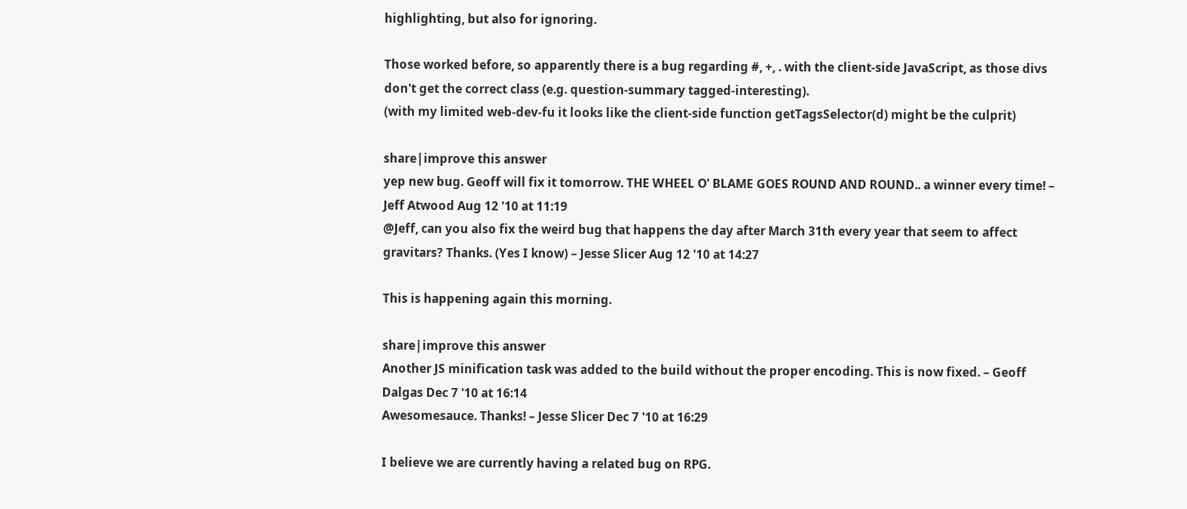highlighting, but also for ignoring.

Those worked before, so apparently there is a bug regarding #, +, . with the client-side JavaScript, as those divs don't get the correct class (e.g. question-summary tagged-interesting).
(with my limited web-dev-fu it looks like the client-side function getTagsSelector(d) might be the culprit)

share|improve this answer
yep new bug. Geoff will fix it tomorrow. THE WHEEL O' BLAME GOES ROUND AND ROUND.. a winner every time! – Jeff Atwood Aug 12 '10 at 11:19
@Jeff, can you also fix the weird bug that happens the day after March 31th every year that seem to affect gravitars? Thanks. (Yes I know) – Jesse Slicer Aug 12 '10 at 14:27

This is happening again this morning.

share|improve this answer
Another JS minification task was added to the build without the proper encoding. This is now fixed. – Geoff Dalgas Dec 7 '10 at 16:14
Awesomesauce. Thanks! – Jesse Slicer Dec 7 '10 at 16:29

I believe we are currently having a related bug on RPG.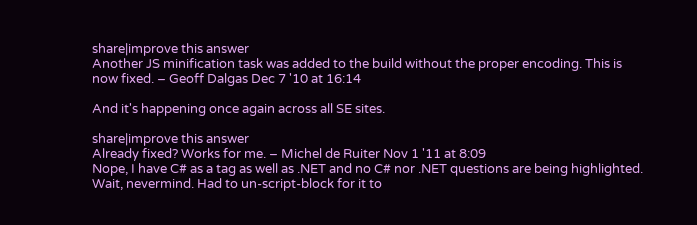share|improve this answer
Another JS minification task was added to the build without the proper encoding. This is now fixed. – Geoff Dalgas Dec 7 '10 at 16:14

And it's happening once again across all SE sites.

share|improve this answer
Already fixed? Works for me. – Michel de Ruiter Nov 1 '11 at 8:09
Nope, I have C# as a tag as well as .NET and no C# nor .NET questions are being highlighted. Wait, nevermind. Had to un-script-block for it to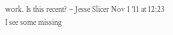work. Is this recent? – Jesse Slicer Nov 1 '11 at 12:23
I see some missing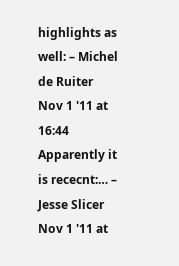highlights as well: – Michel de Ruiter Nov 1 '11 at 16:44
Apparently it is rececnt:… – Jesse Slicer Nov 1 '11 at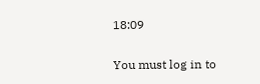18:09

You must log in to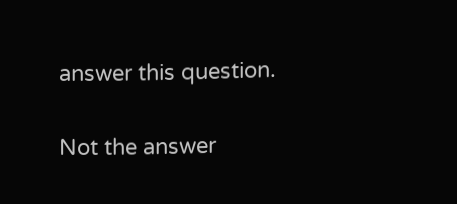answer this question.

Not the answer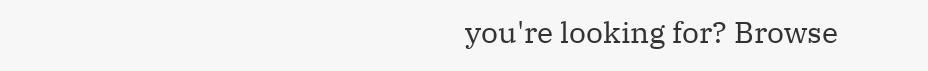you're looking for? Browse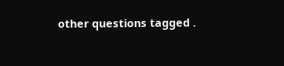other questions tagged .